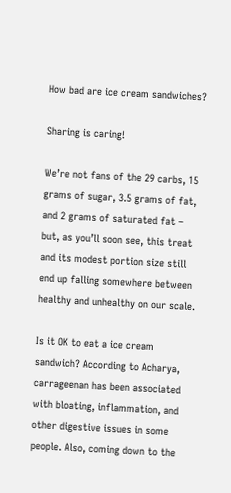How bad are ice cream sandwiches?

Sharing is caring!

We’re not fans of the 29 carbs, 15 grams of sugar, 3.5 grams of fat, and 2 grams of saturated fat – but, as you’ll soon see, this treat and its modest portion size still end up falling somewhere between healthy and unhealthy on our scale.

Is it OK to eat a ice cream sandwich? According to Acharya, carrageenan has been associated with bloating, inflammation, and other digestive issues in some people. Also, coming down to the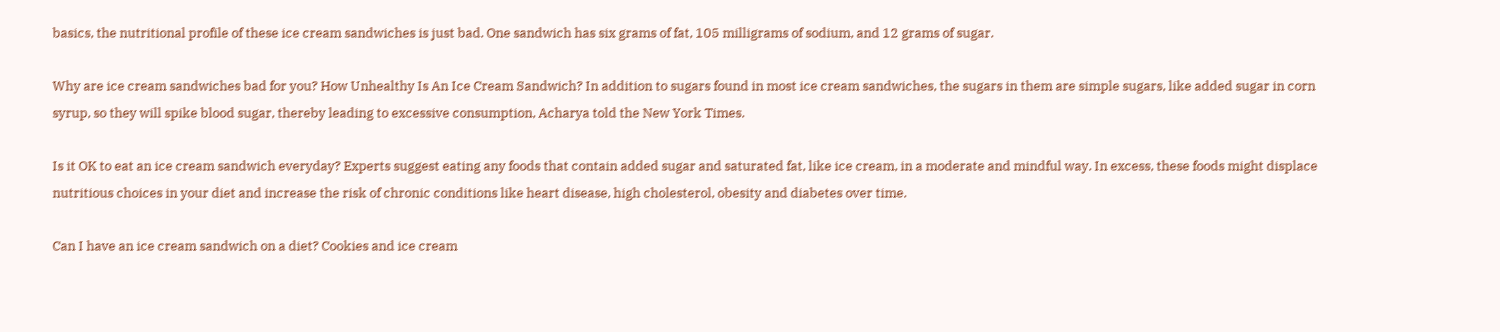basics, the nutritional profile of these ice cream sandwiches is just bad. One sandwich has six grams of fat, 105 milligrams of sodium, and 12 grams of sugar.

Why are ice cream sandwiches bad for you? How Unhealthy Is An Ice Cream Sandwich? In addition to sugars found in most ice cream sandwiches, the sugars in them are simple sugars, like added sugar in corn syrup, so they will spike blood sugar, thereby leading to excessive consumption, Acharya told the New York Times.

Is it OK to eat an ice cream sandwich everyday? Experts suggest eating any foods that contain added sugar and saturated fat, like ice cream, in a moderate and mindful way. In excess, these foods might displace nutritious choices in your diet and increase the risk of chronic conditions like heart disease, high cholesterol, obesity and diabetes over time.

Can I have an ice cream sandwich on a diet? Cookies and ice cream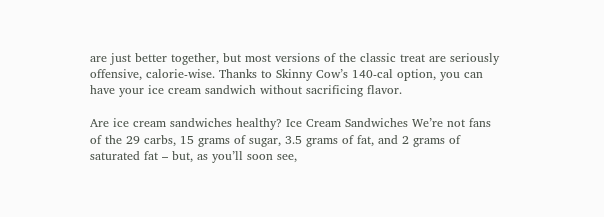are just better together, but most versions of the classic treat are seriously offensive, calorie-wise. Thanks to Skinny Cow’s 140-cal option, you can have your ice cream sandwich without sacrificing flavor.

Are ice cream sandwiches healthy? Ice Cream Sandwiches We’re not fans of the 29 carbs, 15 grams of sugar, 3.5 grams of fat, and 2 grams of saturated fat – but, as you’ll soon see,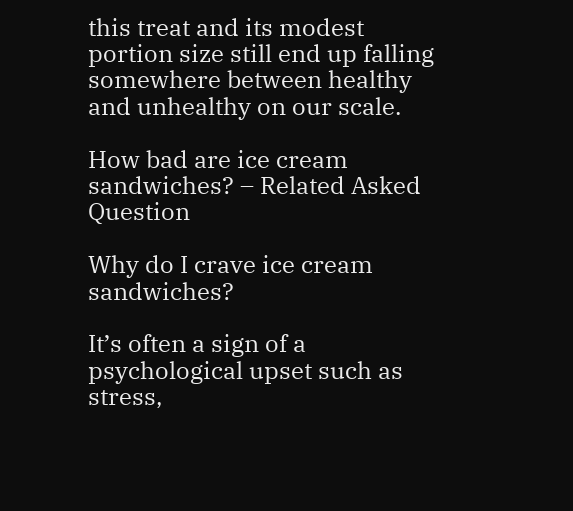this treat and its modest portion size still end up falling somewhere between healthy and unhealthy on our scale.

How bad are ice cream sandwiches? – Related Asked Question

Why do I crave ice cream sandwiches?

It’s often a sign of a psychological upset such as stress,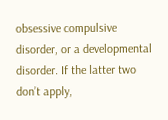obsessive compulsive disorder, or a developmental disorder. If the latter two don’t apply,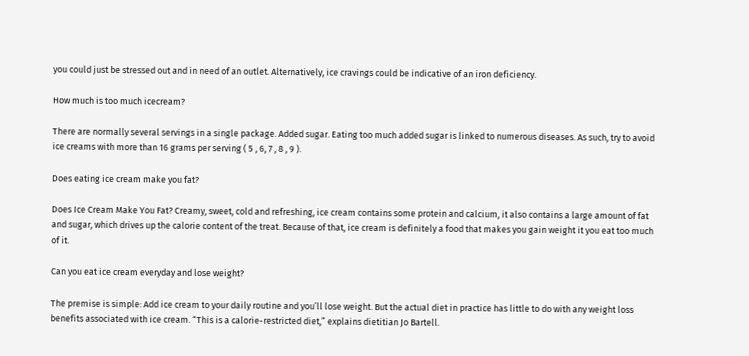you could just be stressed out and in need of an outlet. Alternatively, ice cravings could be indicative of an iron deficiency.

How much is too much icecream?

There are normally several servings in a single package. Added sugar. Eating too much added sugar is linked to numerous diseases. As such, try to avoid ice creams with more than 16 grams per serving ( 5 , 6, 7 , 8 , 9 ).

Does eating ice cream make you fat?

Does Ice Cream Make You Fat? Creamy, sweet, cold and refreshing, ice cream contains some protein and calcium, it also contains a large amount of fat and sugar, which drives up the calorie content of the treat. Because of that, ice cream is definitely a food that makes you gain weight it you eat too much of it.

Can you eat ice cream everyday and lose weight?

The premise is simple: Add ice cream to your daily routine and you’ll lose weight. But the actual diet in practice has little to do with any weight loss benefits associated with ice cream. “This is a calorie-restricted diet,” explains dietitian Jo Bartell.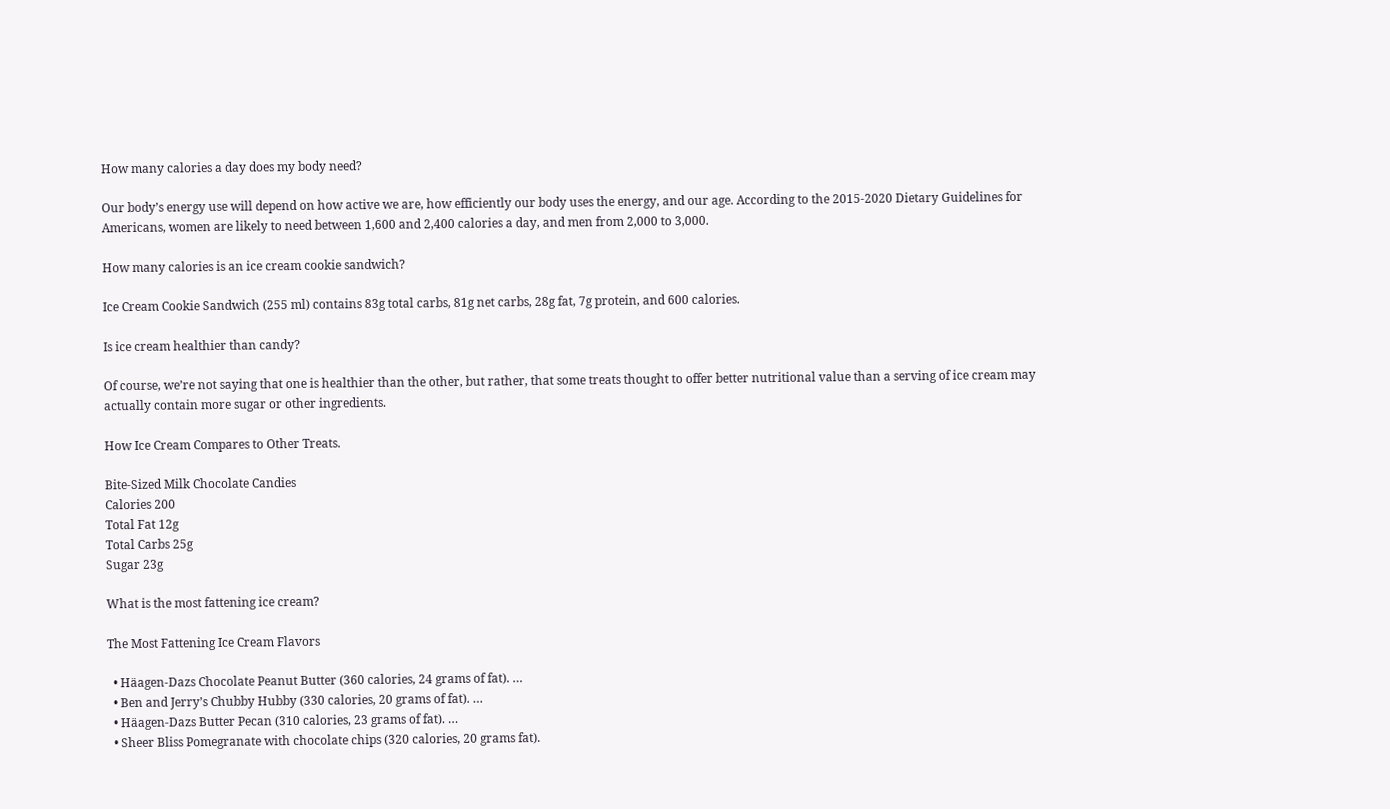How many calories a day does my body need?

Our body’s energy use will depend on how active we are, how efficiently our body uses the energy, and our age. According to the 2015-2020 Dietary Guidelines for Americans, women are likely to need between 1,600 and 2,400 calories a day, and men from 2,000 to 3,000.

How many calories is an ice cream cookie sandwich?

Ice Cream Cookie Sandwich (255 ml) contains 83g total carbs, 81g net carbs, 28g fat, 7g protein, and 600 calories.

Is ice cream healthier than candy?

Of course, we’re not saying that one is healthier than the other, but rather, that some treats thought to offer better nutritional value than a serving of ice cream may actually contain more sugar or other ingredients.

How Ice Cream Compares to Other Treats.

Bite-Sized Milk Chocolate Candies
Calories 200
Total Fat 12g
Total Carbs 25g
Sugar 23g

What is the most fattening ice cream?

The Most Fattening Ice Cream Flavors

  • Häagen-Dazs Chocolate Peanut Butter (360 calories, 24 grams of fat). …
  • Ben and Jerry’s Chubby Hubby (330 calories, 20 grams of fat). …
  • Häagen-Dazs Butter Pecan (310 calories, 23 grams of fat). …
  • Sheer Bliss Pomegranate with chocolate chips (320 calories, 20 grams fat).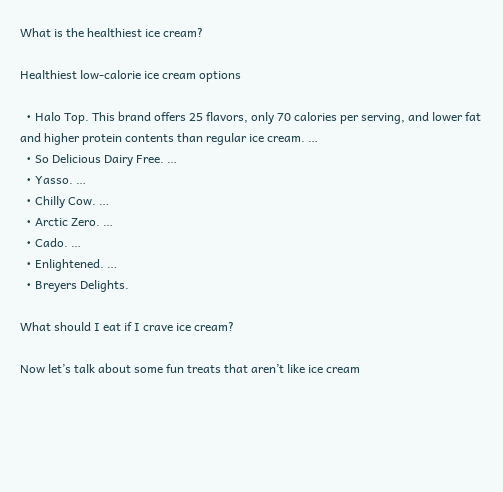What is the healthiest ice cream?

Healthiest low-calorie ice cream options

  • Halo Top. This brand offers 25 flavors, only 70 calories per serving, and lower fat and higher protein contents than regular ice cream. …
  • So Delicious Dairy Free. …
  • Yasso. …
  • Chilly Cow. …
  • Arctic Zero. …
  • Cado. …
  • Enlightened. …
  • Breyers Delights.

What should I eat if I crave ice cream?

Now let’s talk about some fun treats that aren’t like ice cream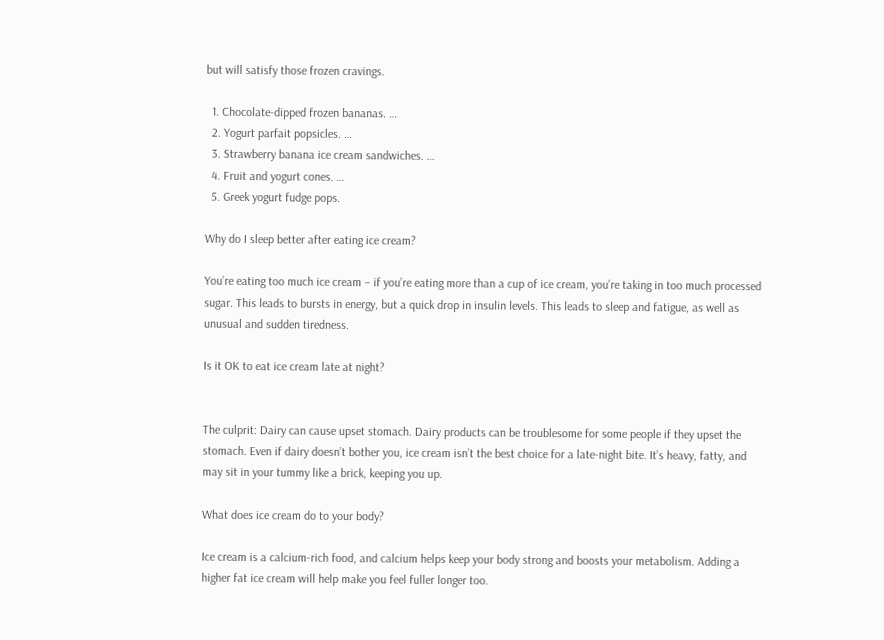but will satisfy those frozen cravings.

  1. Chocolate-dipped frozen bananas. …
  2. Yogurt parfait popsicles. …
  3. Strawberry banana ice cream sandwiches. …
  4. Fruit and yogurt cones. …
  5. Greek yogurt fudge pops.

Why do I sleep better after eating ice cream?

You’re eating too much ice cream – if you’re eating more than a cup of ice cream, you’re taking in too much processed sugar. This leads to bursts in energy, but a quick drop in insulin levels. This leads to sleep and fatigue, as well as unusual and sudden tiredness.

Is it OK to eat ice cream late at night?


The culprit: Dairy can cause upset stomach. Dairy products can be troublesome for some people if they upset the stomach. Even if dairy doesn’t bother you, ice cream isn’t the best choice for a late-night bite. It’s heavy, fatty, and may sit in your tummy like a brick, keeping you up.

What does ice cream do to your body?

Ice cream is a calcium-rich food, and calcium helps keep your body strong and boosts your metabolism. Adding a higher fat ice cream will help make you feel fuller longer too.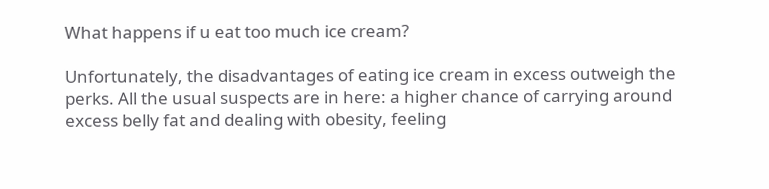What happens if u eat too much ice cream?

Unfortunately, the disadvantages of eating ice cream in excess outweigh the perks. All the usual suspects are in here: a higher chance of carrying around excess belly fat and dealing with obesity, feeling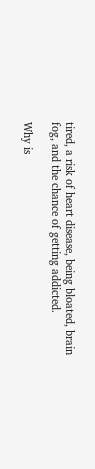tired, a risk of heart disease, being bloated, brain fog, and the chance of getting addicted.

Why is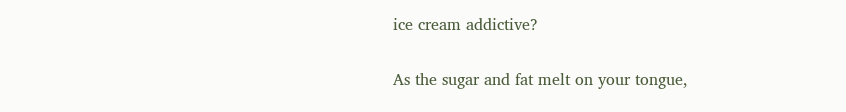ice cream addictive?

As the sugar and fat melt on your tongue,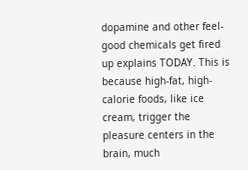dopamine and other feel-good chemicals get fired up explains TODAY. This is because high-fat, high-calorie foods, like ice cream, trigger the pleasure centers in the brain, much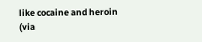like cocaine and heroin (via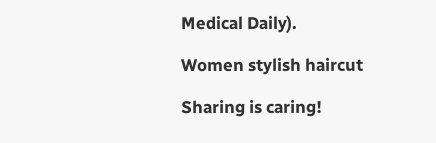Medical Daily).

Women stylish haircut

Sharing is caring!